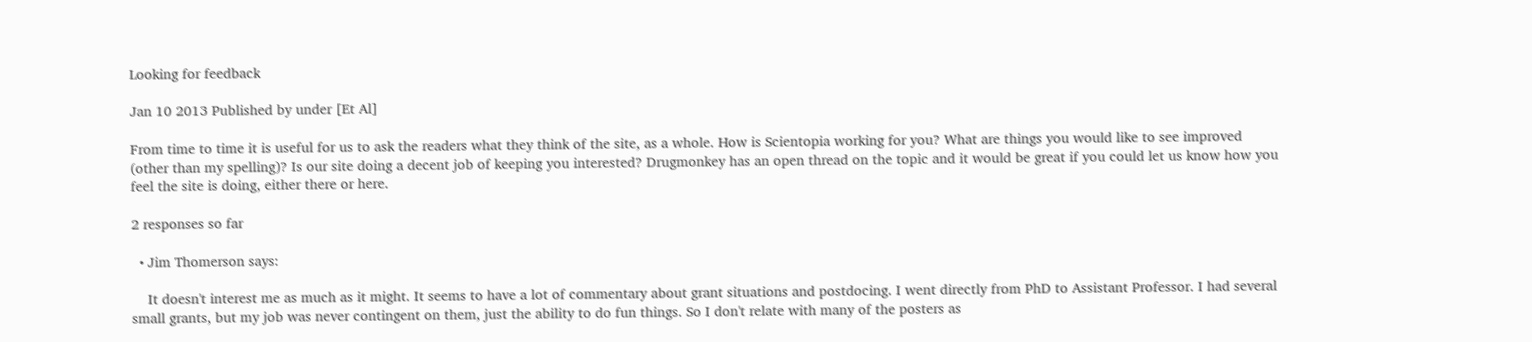Looking for feedback

Jan 10 2013 Published by under [Et Al]

From time to time it is useful for us to ask the readers what they think of the site, as a whole. How is Scientopia working for you? What are things you would like to see improved (other than my spelling)? Is our site doing a decent job of keeping you interested? Drugmonkey has an open thread on the topic and it would be great if you could let us know how you feel the site is doing, either there or here.

2 responses so far

  • Jim Thomerson says:

    It doesn't interest me as much as it might. It seems to have a lot of commentary about grant situations and postdocing. I went directly from PhD to Assistant Professor. I had several small grants, but my job was never contingent on them, just the ability to do fun things. So I don't relate with many of the posters as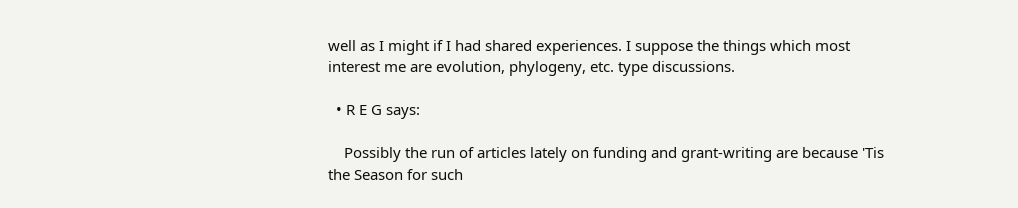well as I might if I had shared experiences. I suppose the things which most interest me are evolution, phylogeny, etc. type discussions.

  • R E G says:

    Possibly the run of articles lately on funding and grant-writing are because 'Tis the Season for such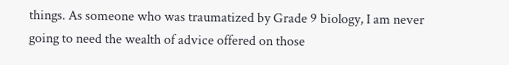things. As someone who was traumatized by Grade 9 biology, I am never going to need the wealth of advice offered on those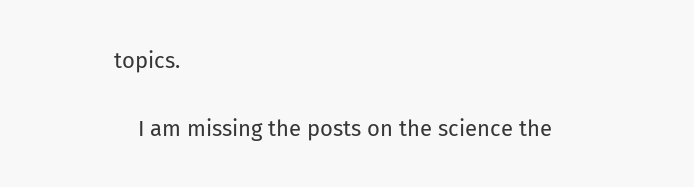topics.

    I am missing the posts on the science the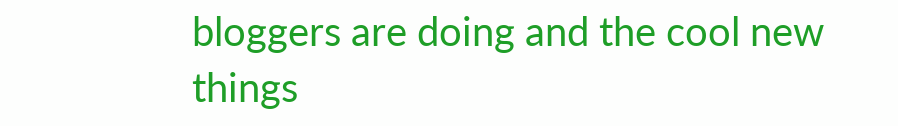bloggers are doing and the cool new things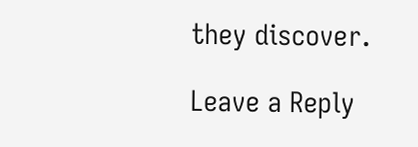they discover.

Leave a Reply